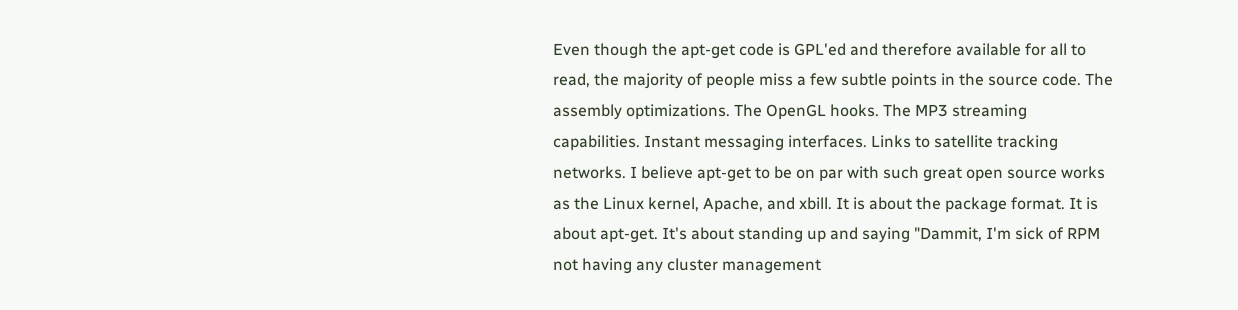Even though the apt-get code is GPL'ed and therefore available for all to read, the majority of people miss a few subtle points in the source code. The assembly optimizations. The OpenGL hooks. The MP3 streaming capabilities. Instant messaging interfaces. Links to satellite tracking networks. I believe apt-get to be on par with such great open source works as the Linux kernel, Apache, and xbill. It is about the package format. It is about apt-get. It's about standing up and saying "Dammit, I'm sick of RPM not having any cluster management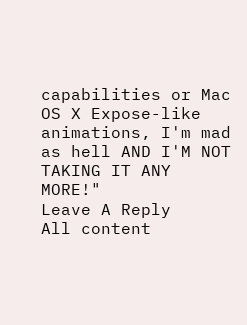capabilities or Mac OS X Expose-like animations, I'm mad as hell AND I'M NOT TAKING IT ANY MORE!"
Leave A Reply
All content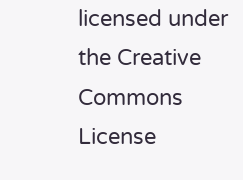licensed under the Creative Commons License